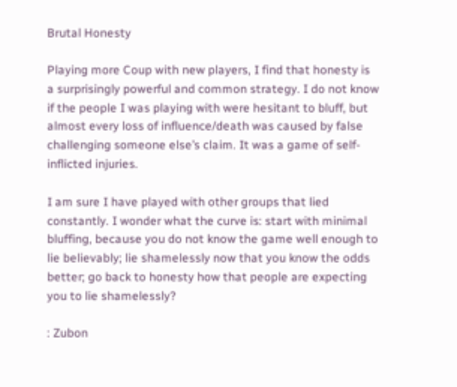Brutal Honesty

Playing more Coup with new players, I find that honesty is a surprisingly powerful and common strategy. I do not know if the people I was playing with were hesitant to bluff, but almost every loss of influence/death was caused by false challenging someone else’s claim. It was a game of self-inflicted injuries.

I am sure I have played with other groups that lied constantly. I wonder what the curve is: start with minimal bluffing, because you do not know the game well enough to lie believably; lie shamelessly now that you know the odds better; go back to honesty how that people are expecting you to lie shamelessly?

: Zubon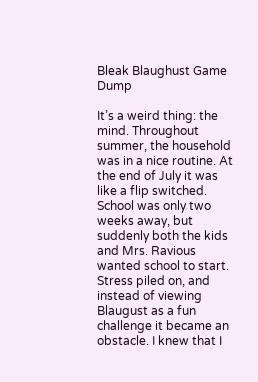Bleak Blaughust Game Dump

It’s a weird thing: the mind. Throughout summer, the household was in a nice routine. At the end of July it was like a flip switched. School was only two weeks away, but suddenly both the kids and Mrs. Ravious wanted school to start. Stress piled on, and instead of viewing Blaugust as a fun challenge it became an obstacle. I knew that I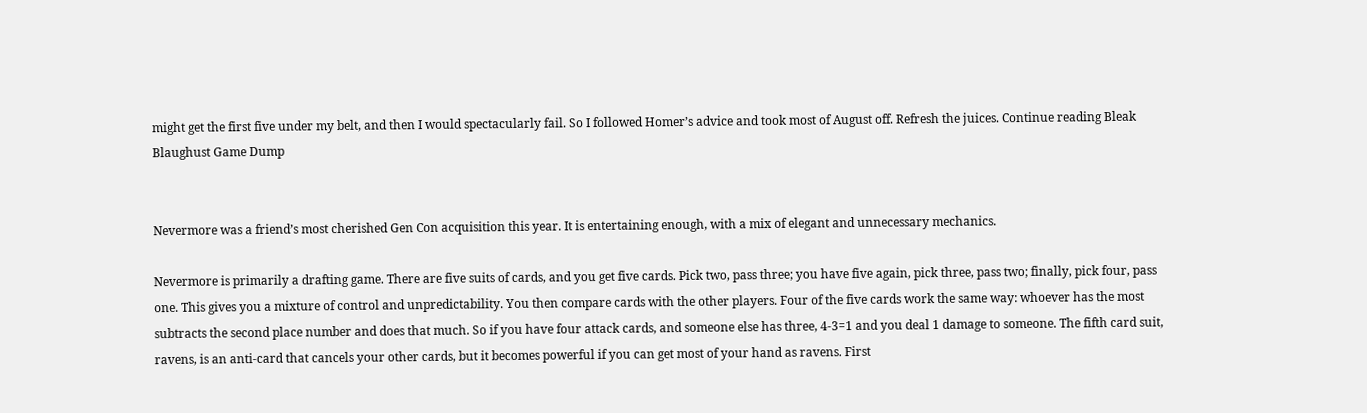might get the first five under my belt, and then I would spectacularly fail. So I followed Homer’s advice and took most of August off. Refresh the juices. Continue reading Bleak Blaughust Game Dump


Nevermore was a friend’s most cherished Gen Con acquisition this year. It is entertaining enough, with a mix of elegant and unnecessary mechanics.

Nevermore is primarily a drafting game. There are five suits of cards, and you get five cards. Pick two, pass three; you have five again, pick three, pass two; finally, pick four, pass one. This gives you a mixture of control and unpredictability. You then compare cards with the other players. Four of the five cards work the same way: whoever has the most subtracts the second place number and does that much. So if you have four attack cards, and someone else has three, 4-3=1 and you deal 1 damage to someone. The fifth card suit, ravens, is an anti-card that cancels your other cards, but it becomes powerful if you can get most of your hand as ravens. First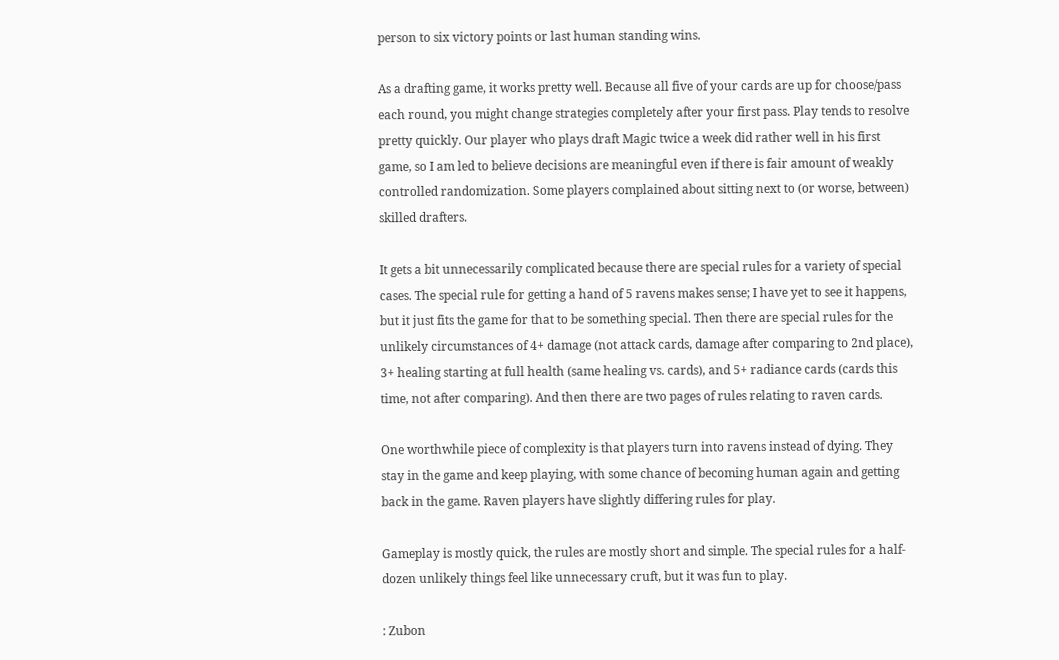person to six victory points or last human standing wins.

As a drafting game, it works pretty well. Because all five of your cards are up for choose/pass each round, you might change strategies completely after your first pass. Play tends to resolve pretty quickly. Our player who plays draft Magic twice a week did rather well in his first game, so I am led to believe decisions are meaningful even if there is fair amount of weakly controlled randomization. Some players complained about sitting next to (or worse, between) skilled drafters.

It gets a bit unnecessarily complicated because there are special rules for a variety of special cases. The special rule for getting a hand of 5 ravens makes sense; I have yet to see it happens, but it just fits the game for that to be something special. Then there are special rules for the unlikely circumstances of 4+ damage (not attack cards, damage after comparing to 2nd place), 3+ healing starting at full health (same healing vs. cards), and 5+ radiance cards (cards this time, not after comparing). And then there are two pages of rules relating to raven cards.

One worthwhile piece of complexity is that players turn into ravens instead of dying. They stay in the game and keep playing, with some chance of becoming human again and getting back in the game. Raven players have slightly differing rules for play.

Gameplay is mostly quick, the rules are mostly short and simple. The special rules for a half-dozen unlikely things feel like unnecessary cruft, but it was fun to play.

: Zubon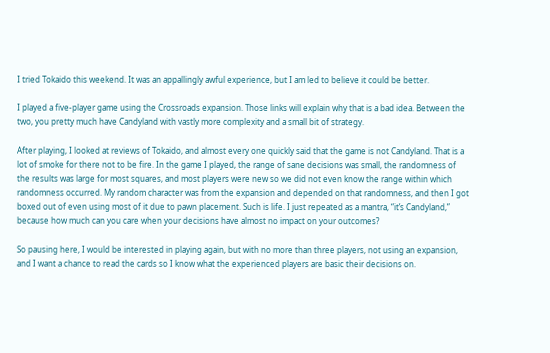I tried Tokaido this weekend. It was an appallingly awful experience, but I am led to believe it could be better.

I played a five-player game using the Crossroads expansion. Those links will explain why that is a bad idea. Between the two, you pretty much have Candyland with vastly more complexity and a small bit of strategy.

After playing, I looked at reviews of Tokaido, and almost every one quickly said that the game is not Candyland. That is a lot of smoke for there not to be fire. In the game I played, the range of sane decisions was small, the randomness of the results was large for most squares, and most players were new so we did not even know the range within which randomness occurred. My random character was from the expansion and depended on that randomness, and then I got boxed out of even using most of it due to pawn placement. Such is life. I just repeated as a mantra, “it’s Candyland,” because how much can you care when your decisions have almost no impact on your outcomes?

So pausing here, I would be interested in playing again, but with no more than three players, not using an expansion, and I want a chance to read the cards so I know what the experienced players are basic their decisions on.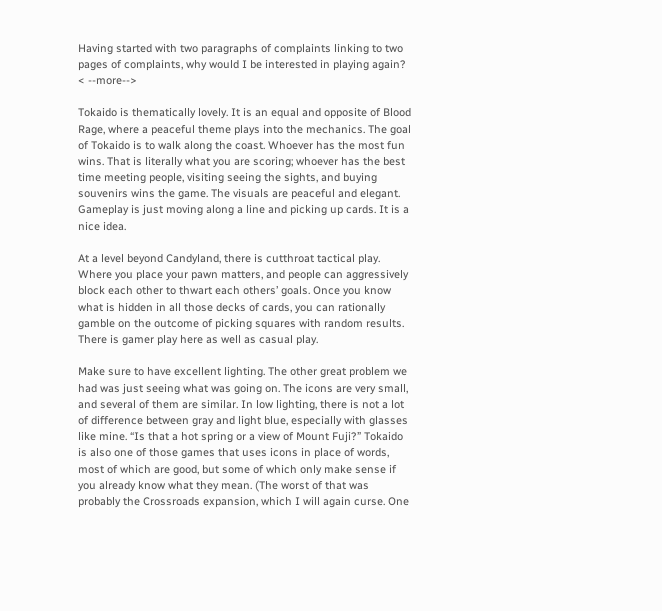Having started with two paragraphs of complaints linking to two pages of complaints, why would I be interested in playing again? < --more-->

Tokaido is thematically lovely. It is an equal and opposite of Blood Rage, where a peaceful theme plays into the mechanics. The goal of Tokaido is to walk along the coast. Whoever has the most fun wins. That is literally what you are scoring; whoever has the best time meeting people, visiting seeing the sights, and buying souvenirs wins the game. The visuals are peaceful and elegant. Gameplay is just moving along a line and picking up cards. It is a nice idea.

At a level beyond Candyland, there is cutthroat tactical play. Where you place your pawn matters, and people can aggressively block each other to thwart each others’ goals. Once you know what is hidden in all those decks of cards, you can rationally gamble on the outcome of picking squares with random results. There is gamer play here as well as casual play.

Make sure to have excellent lighting. The other great problem we had was just seeing what was going on. The icons are very small, and several of them are similar. In low lighting, there is not a lot of difference between gray and light blue, especially with glasses like mine. “Is that a hot spring or a view of Mount Fuji?” Tokaido is also one of those games that uses icons in place of words, most of which are good, but some of which only make sense if you already know what they mean. (The worst of that was probably the Crossroads expansion, which I will again curse. One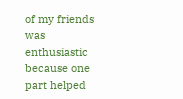of my friends was enthusiastic because one part helped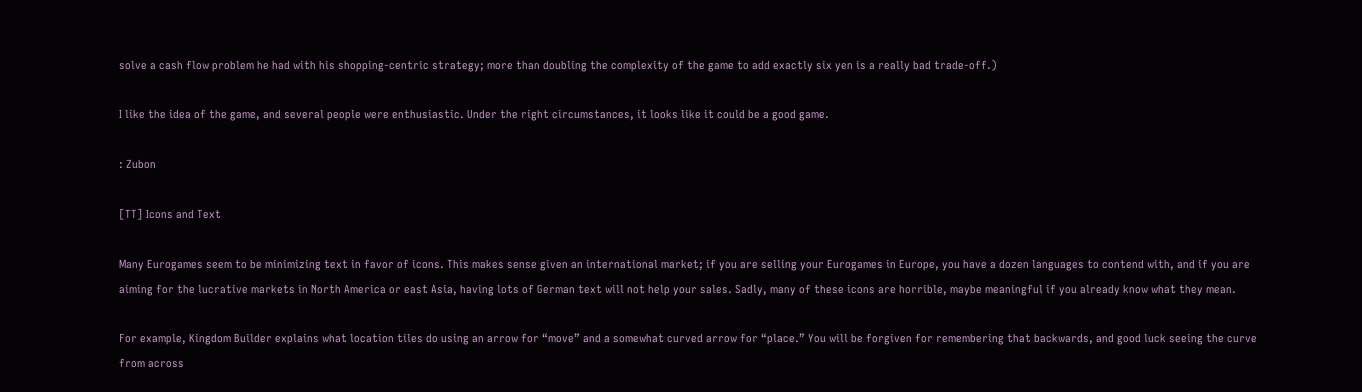solve a cash flow problem he had with his shopping-centric strategy; more than doubling the complexity of the game to add exactly six yen is a really bad trade-off.)

I like the idea of the game, and several people were enthusiastic. Under the right circumstances, it looks like it could be a good game.

: Zubon

[TT] Icons and Text

Many Eurogames seem to be minimizing text in favor of icons. This makes sense given an international market; if you are selling your Eurogames in Europe, you have a dozen languages to contend with, and if you are aiming for the lucrative markets in North America or east Asia, having lots of German text will not help your sales. Sadly, many of these icons are horrible, maybe meaningful if you already know what they mean.

For example, Kingdom Builder explains what location tiles do using an arrow for “move” and a somewhat curved arrow for “place.” You will be forgiven for remembering that backwards, and good luck seeing the curve from across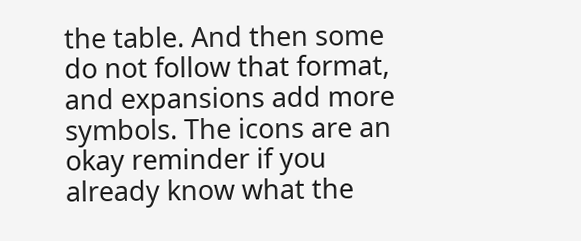the table. And then some do not follow that format, and expansions add more symbols. The icons are an okay reminder if you already know what the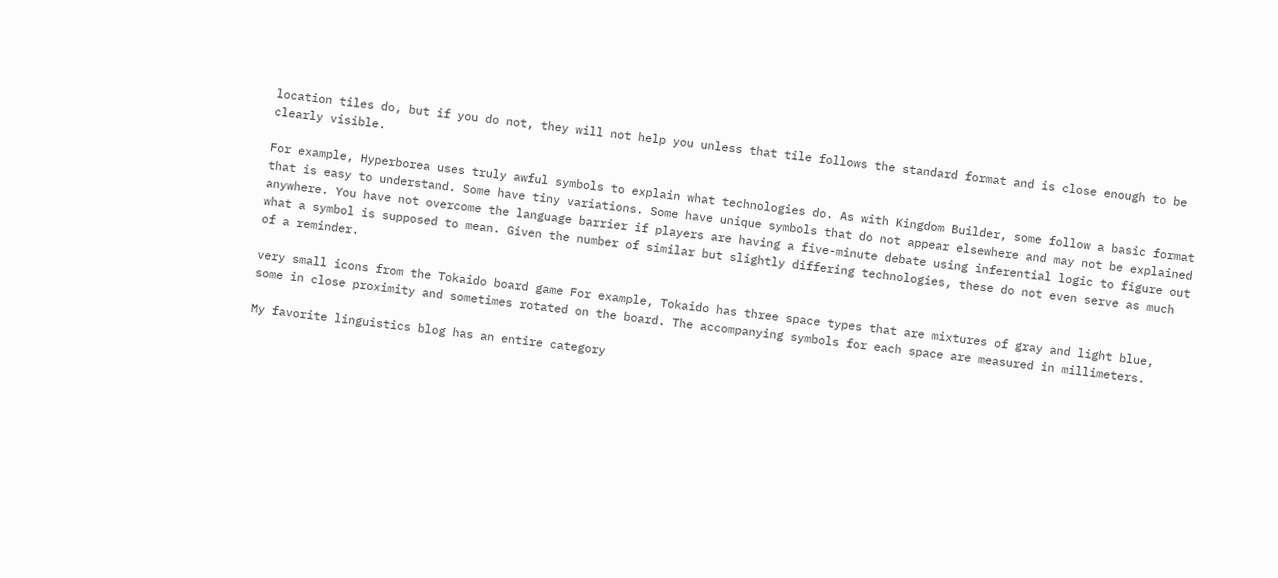location tiles do, but if you do not, they will not help you unless that tile follows the standard format and is close enough to be clearly visible.

For example, Hyperborea uses truly awful symbols to explain what technologies do. As with Kingdom Builder, some follow a basic format that is easy to understand. Some have tiny variations. Some have unique symbols that do not appear elsewhere and may not be explained anywhere. You have not overcome the language barrier if players are having a five-minute debate using inferential logic to figure out what a symbol is supposed to mean. Given the number of similar but slightly differing technologies, these do not even serve as much of a reminder.

very small icons from the Tokaido board game For example, Tokaido has three space types that are mixtures of gray and light blue, some in close proximity and sometimes rotated on the board. The accompanying symbols for each space are measured in millimeters.

My favorite linguistics blog has an entire category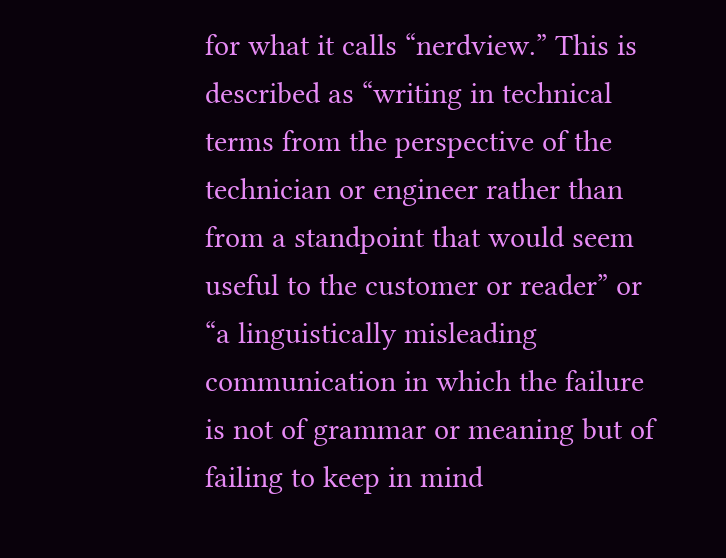for what it calls “nerdview.” This is described as “writing in technical terms from the perspective of the technician or engineer rather than from a standpoint that would seem useful to the customer or reader” or “a linguistically misleading communication in which the failure is not of grammar or meaning but of failing to keep in mind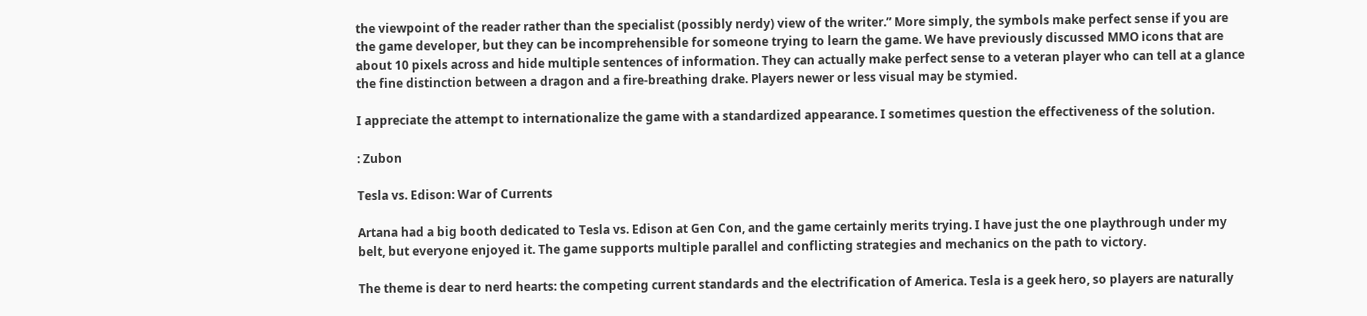the viewpoint of the reader rather than the specialist (possibly nerdy) view of the writer.” More simply, the symbols make perfect sense if you are the game developer, but they can be incomprehensible for someone trying to learn the game. We have previously discussed MMO icons that are about 10 pixels across and hide multiple sentences of information. They can actually make perfect sense to a veteran player who can tell at a glance the fine distinction between a dragon and a fire-breathing drake. Players newer or less visual may be stymied.

I appreciate the attempt to internationalize the game with a standardized appearance. I sometimes question the effectiveness of the solution.

: Zubon

Tesla vs. Edison: War of Currents

Artana had a big booth dedicated to Tesla vs. Edison at Gen Con, and the game certainly merits trying. I have just the one playthrough under my belt, but everyone enjoyed it. The game supports multiple parallel and conflicting strategies and mechanics on the path to victory.

The theme is dear to nerd hearts: the competing current standards and the electrification of America. Tesla is a geek hero, so players are naturally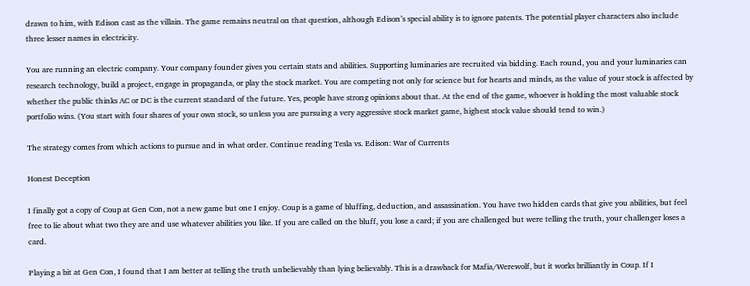drawn to him, with Edison cast as the villain. The game remains neutral on that question, although Edison’s special ability is to ignore patents. The potential player characters also include three lesser names in electricity.

You are running an electric company. Your company founder gives you certain stats and abilities. Supporting luminaries are recruited via bidding. Each round, you and your luminaries can research technology, build a project, engage in propaganda, or play the stock market. You are competing not only for science but for hearts and minds, as the value of your stock is affected by whether the public thinks AC or DC is the current standard of the future. Yes, people have strong opinions about that. At the end of the game, whoever is holding the most valuable stock portfolio wins. (You start with four shares of your own stock, so unless you are pursuing a very aggressive stock market game, highest stock value should tend to win.)

The strategy comes from which actions to pursue and in what order. Continue reading Tesla vs. Edison: War of Currents

Honest Deception

I finally got a copy of Coup at Gen Con, not a new game but one I enjoy. Coup is a game of bluffing, deduction, and assassination. You have two hidden cards that give you abilities, but feel free to lie about what two they are and use whatever abilities you like. If you are called on the bluff, you lose a card; if you are challenged but were telling the truth, your challenger loses a card.

Playing a bit at Gen Con, I found that I am better at telling the truth unbelievably than lying believably. This is a drawback for Mafia/Werewolf, but it works brilliantly in Coup. If I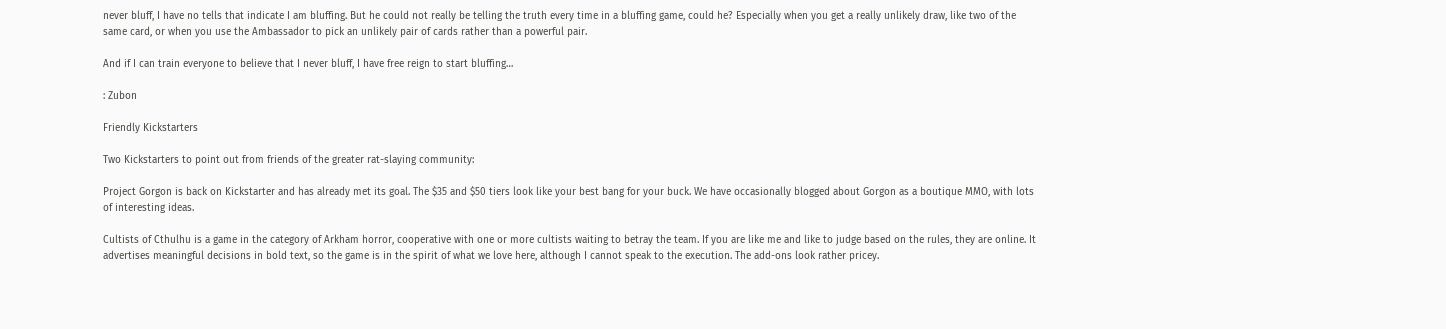never bluff, I have no tells that indicate I am bluffing. But he could not really be telling the truth every time in a bluffing game, could he? Especially when you get a really unlikely draw, like two of the same card, or when you use the Ambassador to pick an unlikely pair of cards rather than a powerful pair.

And if I can train everyone to believe that I never bluff, I have free reign to start bluffing…

: Zubon

Friendly Kickstarters

Two Kickstarters to point out from friends of the greater rat-slaying community:

Project Gorgon is back on Kickstarter and has already met its goal. The $35 and $50 tiers look like your best bang for your buck. We have occasionally blogged about Gorgon as a boutique MMO, with lots of interesting ideas.

Cultists of Cthulhu is a game in the category of Arkham horror, cooperative with one or more cultists waiting to betray the team. If you are like me and like to judge based on the rules, they are online. It advertises meaningful decisions in bold text, so the game is in the spirit of what we love here, although I cannot speak to the execution. The add-ons look rather pricey.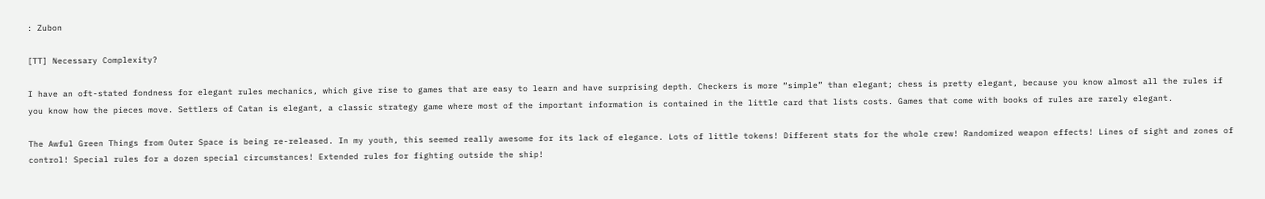: Zubon

[TT] Necessary Complexity?

I have an oft-stated fondness for elegant rules mechanics, which give rise to games that are easy to learn and have surprising depth. Checkers is more “simple” than elegant; chess is pretty elegant, because you know almost all the rules if you know how the pieces move. Settlers of Catan is elegant, a classic strategy game where most of the important information is contained in the little card that lists costs. Games that come with books of rules are rarely elegant.

The Awful Green Things from Outer Space is being re-released. In my youth, this seemed really awesome for its lack of elegance. Lots of little tokens! Different stats for the whole crew! Randomized weapon effects! Lines of sight and zones of control! Special rules for a dozen special circumstances! Extended rules for fighting outside the ship!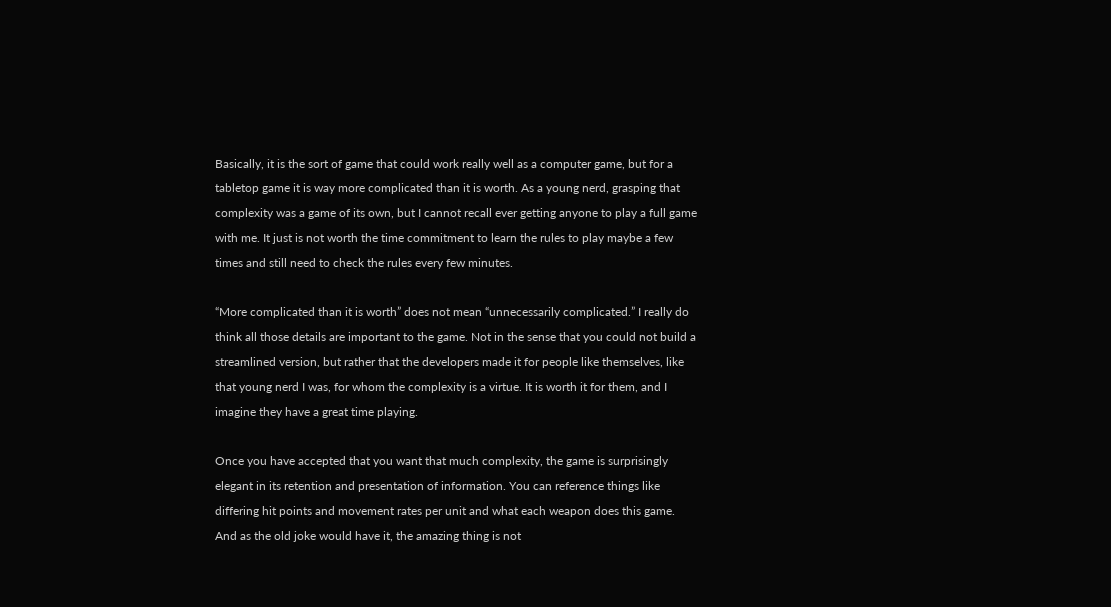Basically, it is the sort of game that could work really well as a computer game, but for a tabletop game it is way more complicated than it is worth. As a young nerd, grasping that complexity was a game of its own, but I cannot recall ever getting anyone to play a full game with me. It just is not worth the time commitment to learn the rules to play maybe a few times and still need to check the rules every few minutes.

“More complicated than it is worth” does not mean “unnecessarily complicated.” I really do think all those details are important to the game. Not in the sense that you could not build a streamlined version, but rather that the developers made it for people like themselves, like that young nerd I was, for whom the complexity is a virtue. It is worth it for them, and I imagine they have a great time playing.

Once you have accepted that you want that much complexity, the game is surprisingly elegant in its retention and presentation of information. You can reference things like differing hit points and movement rates per unit and what each weapon does this game. And as the old joke would have it, the amazing thing is not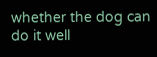whether the dog can do it well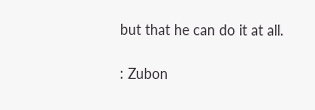but that he can do it at all.

: Zubon